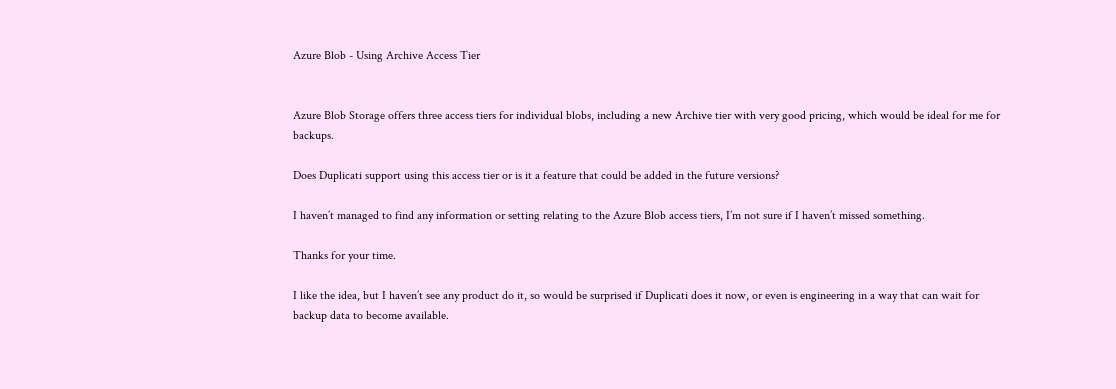Azure Blob - Using Archive Access Tier


Azure Blob Storage offers three access tiers for individual blobs, including a new Archive tier with very good pricing, which would be ideal for me for backups.

Does Duplicati support using this access tier or is it a feature that could be added in the future versions?

I haven’t managed to find any information or setting relating to the Azure Blob access tiers, I’m not sure if I haven’t missed something.

Thanks for your time.

I like the idea, but I haven’t see any product do it, so would be surprised if Duplicati does it now, or even is engineering in a way that can wait for backup data to become available.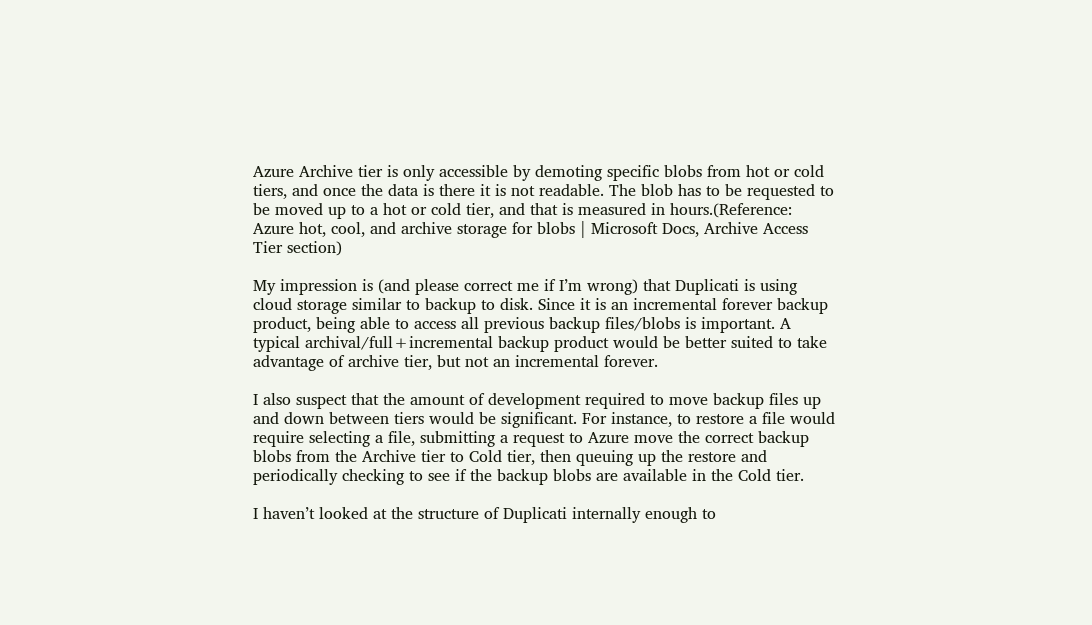Azure Archive tier is only accessible by demoting specific blobs from hot or cold tiers, and once the data is there it is not readable. The blob has to be requested to be moved up to a hot or cold tier, and that is measured in hours.(Reference: Azure hot, cool, and archive storage for blobs | Microsoft Docs, Archive Access Tier section)

My impression is (and please correct me if I’m wrong) that Duplicati is using cloud storage similar to backup to disk. Since it is an incremental forever backup product, being able to access all previous backup files/blobs is important. A typical archival/full+incremental backup product would be better suited to take advantage of archive tier, but not an incremental forever.

I also suspect that the amount of development required to move backup files up and down between tiers would be significant. For instance, to restore a file would require selecting a file, submitting a request to Azure move the correct backup blobs from the Archive tier to Cold tier, then queuing up the restore and periodically checking to see if the backup blobs are available in the Cold tier.

I haven’t looked at the structure of Duplicati internally enough to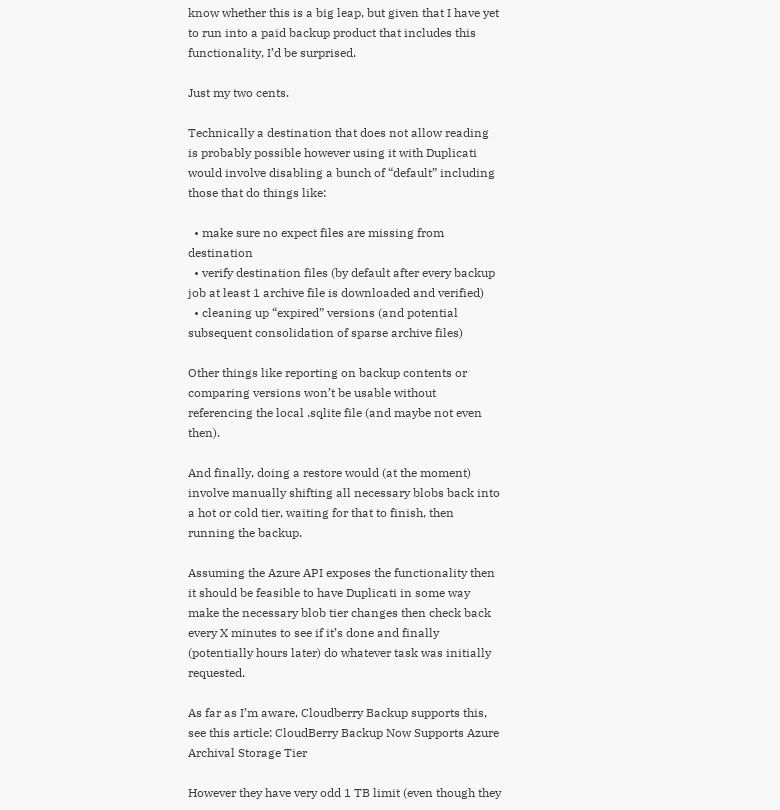know whether this is a big leap, but given that I have yet to run into a paid backup product that includes this functionality, I’d be surprised.

Just my two cents.

Technically a destination that does not allow reading is probably possible however using it with Duplicati would involve disabling a bunch of “default” including those that do things like:

  • make sure no expect files are missing from destination
  • verify destination files (by default after every backup job at least 1 archive file is downloaded and verified)
  • cleaning up “expired” versions (and potential subsequent consolidation of sparse archive files)

Other things like reporting on backup contents or comparing versions won’t be usable without referencing the local .sqlite file (and maybe not even then).

And finally, doing a restore would (at the moment) involve manually shifting all necessary blobs back into a hot or cold tier, waiting for that to finish, then running the backup.

Assuming the Azure API exposes the functionality then it should be feasible to have Duplicati in some way make the necessary blob tier changes then check back every X minutes to see if it’s done and finally (potentially hours later) do whatever task was initially requested.

As far as I’m aware, Cloudberry Backup supports this, see this article: CloudBerry Backup Now Supports Azure Archival Storage Tier

However they have very odd 1 TB limit (even though they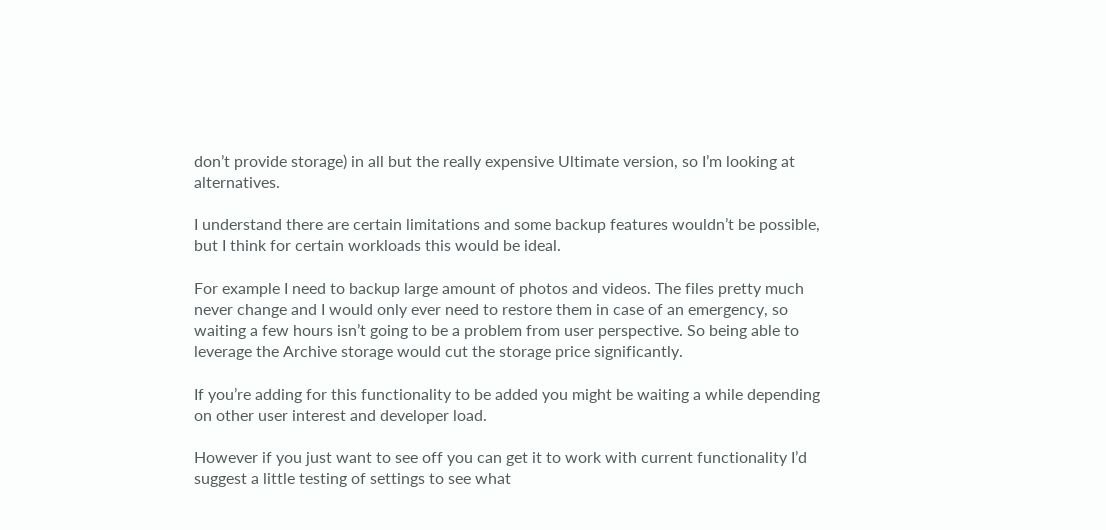don’t provide storage) in all but the really expensive Ultimate version, so I’m looking at alternatives.

I understand there are certain limitations and some backup features wouldn’t be possible, but I think for certain workloads this would be ideal.

For example I need to backup large amount of photos and videos. The files pretty much never change and I would only ever need to restore them in case of an emergency, so waiting a few hours isn’t going to be a problem from user perspective. So being able to leverage the Archive storage would cut the storage price significantly.

If you’re adding for this functionality to be added you might be waiting a while depending on other user interest and developer load.

However if you just want to see off you can get it to work with current functionality I’d suggest a little testing of settings to see what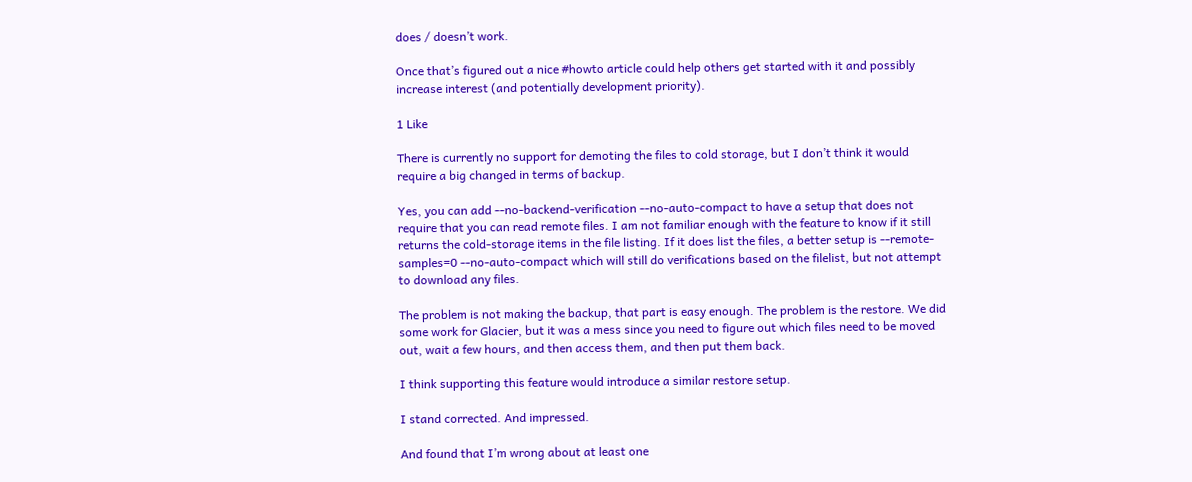does / doesn’t work.

Once that’s figured out a nice #howto article could help others get started with it and possibly increase interest (and potentially development priority).

1 Like

There is currently no support for demoting the files to cold storage, but I don’t think it would require a big changed in terms of backup.

Yes, you can add --no-backend-verification --no-auto-compact to have a setup that does not require that you can read remote files. I am not familiar enough with the feature to know if it still returns the cold-storage items in the file listing. If it does list the files, a better setup is --remote-samples=0 --no-auto-compact which will still do verifications based on the filelist, but not attempt to download any files.

The problem is not making the backup, that part is easy enough. The problem is the restore. We did some work for Glacier, but it was a mess since you need to figure out which files need to be moved out, wait a few hours, and then access them, and then put them back.

I think supporting this feature would introduce a similar restore setup.

I stand corrected. And impressed.

And found that I’m wrong about at least one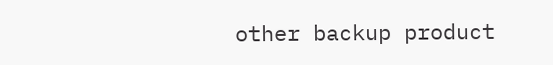other backup product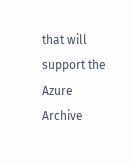that will support the Azure Archive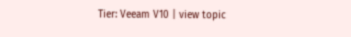Tier: Veeam V10 | view topic